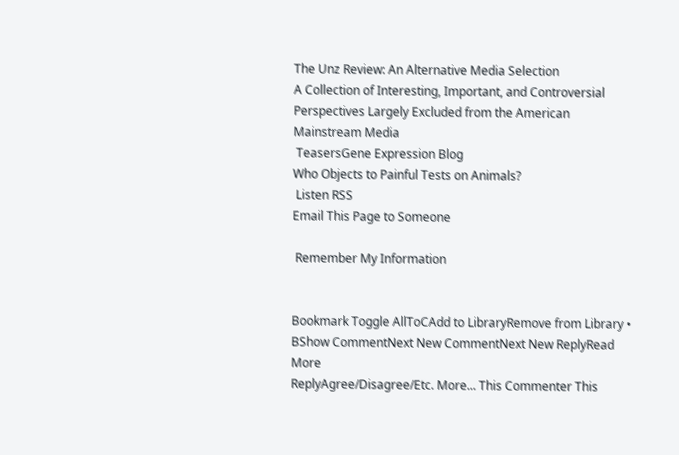The Unz Review: An Alternative Media Selection
A Collection of Interesting, Important, and Controversial Perspectives Largely Excluded from the American Mainstream Media
 TeasersGene Expression Blog
Who Objects to Painful Tests on Animals?
 Listen RSS
Email This Page to Someone

 Remember My Information


Bookmark Toggle AllToCAdd to LibraryRemove from Library • BShow CommentNext New CommentNext New ReplyRead More
ReplyAgree/Disagree/Etc. More... This Commenter This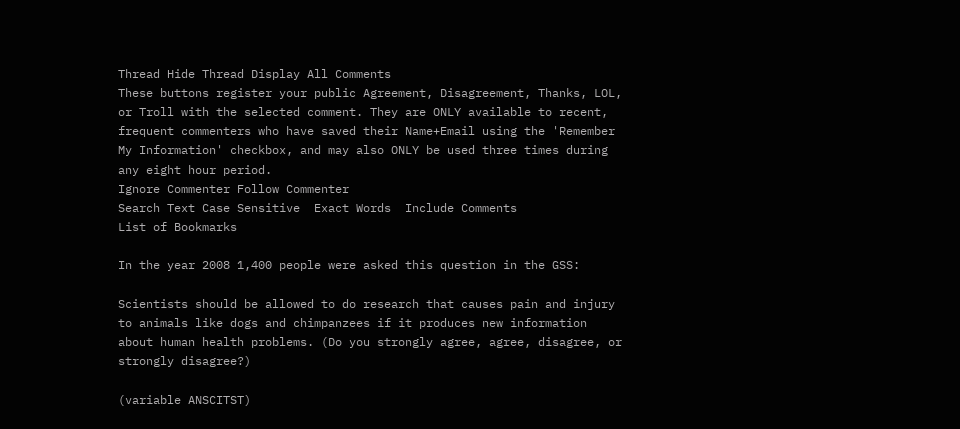Thread Hide Thread Display All Comments
These buttons register your public Agreement, Disagreement, Thanks, LOL, or Troll with the selected comment. They are ONLY available to recent, frequent commenters who have saved their Name+Email using the 'Remember My Information' checkbox, and may also ONLY be used three times during any eight hour period.
Ignore Commenter Follow Commenter
Search Text Case Sensitive  Exact Words  Include Comments
List of Bookmarks

In the year 2008 1,400 people were asked this question in the GSS:

Scientists should be allowed to do research that causes pain and injury to animals like dogs and chimpanzees if it produces new information about human health problems. (Do you strongly agree, agree, disagree, or strongly disagree?)

(variable ANSCITST)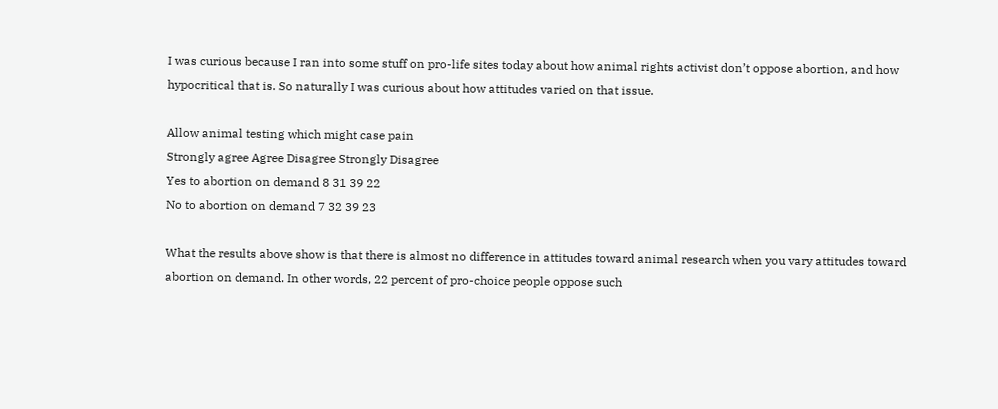I was curious because I ran into some stuff on pro-life sites today about how animal rights activist don’t oppose abortion, and how hypocritical that is. So naturally I was curious about how attitudes varied on that issue.

Allow animal testing which might case pain
Strongly agree Agree Disagree Strongly Disagree
Yes to abortion on demand 8 31 39 22
No to abortion on demand 7 32 39 23

What the results above show is that there is almost no difference in attitudes toward animal research when you vary attitudes toward abortion on demand. In other words, 22 percent of pro-choice people oppose such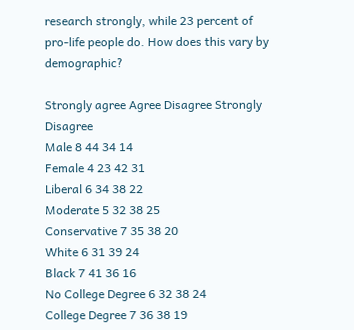research strongly, while 23 percent of pro-life people do. How does this vary by demographic?

Strongly agree Agree Disagree Strongly Disagree
Male 8 44 34 14
Female 4 23 42 31
Liberal 6 34 38 22
Moderate 5 32 38 25
Conservative 7 35 38 20
White 6 31 39 24
Black 7 41 36 16
No College Degree 6 32 38 24
College Degree 7 36 38 19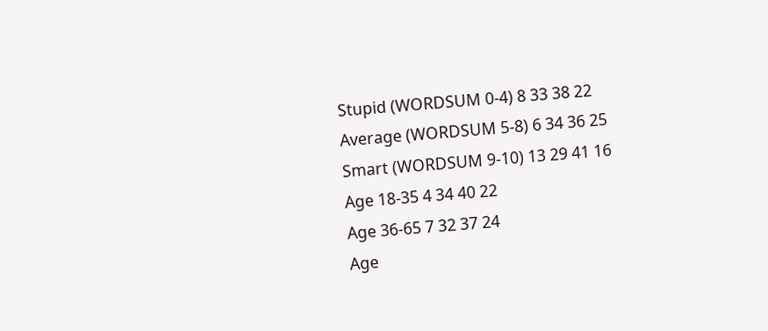Stupid (WORDSUM 0-4) 8 33 38 22
Average (WORDSUM 5-8) 6 34 36 25
Smart (WORDSUM 9-10) 13 29 41 16
Age 18-35 4 34 40 22
Age 36-65 7 32 37 24
Age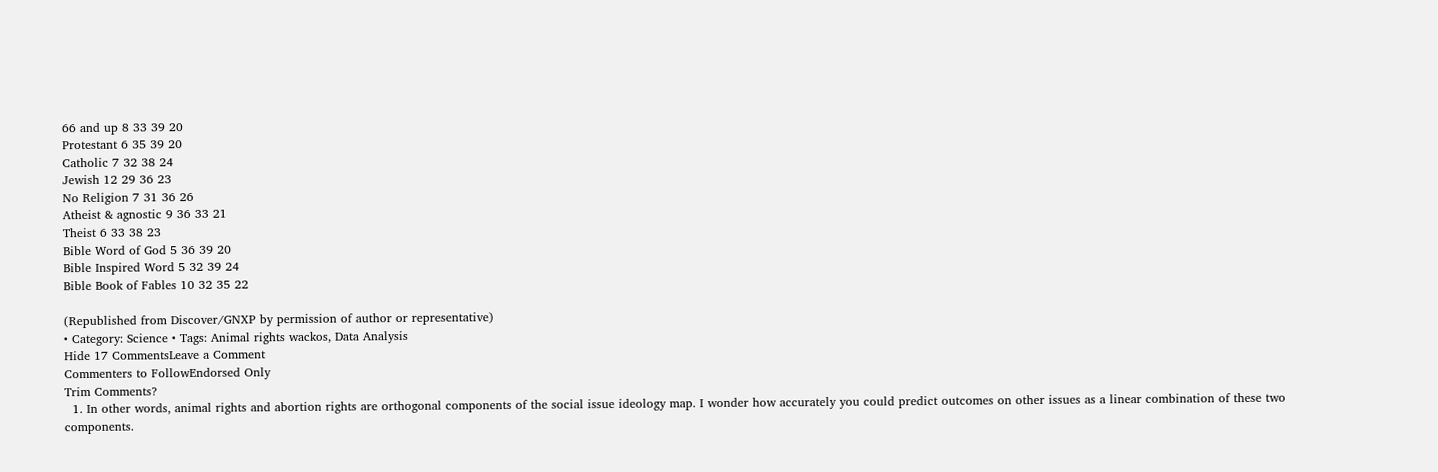66 and up 8 33 39 20
Protestant 6 35 39 20
Catholic 7 32 38 24
Jewish 12 29 36 23
No Religion 7 31 36 26
Atheist & agnostic 9 36 33 21
Theist 6 33 38 23
Bible Word of God 5 36 39 20
Bible Inspired Word 5 32 39 24
Bible Book of Fables 10 32 35 22

(Republished from Discover/GNXP by permission of author or representative)
• Category: Science • Tags: Animal rights wackos, Data Analysis
Hide 17 CommentsLeave a Comment
Commenters to FollowEndorsed Only
Trim Comments?
  1. In other words, animal rights and abortion rights are orthogonal components of the social issue ideology map. I wonder how accurately you could predict outcomes on other issues as a linear combination of these two components.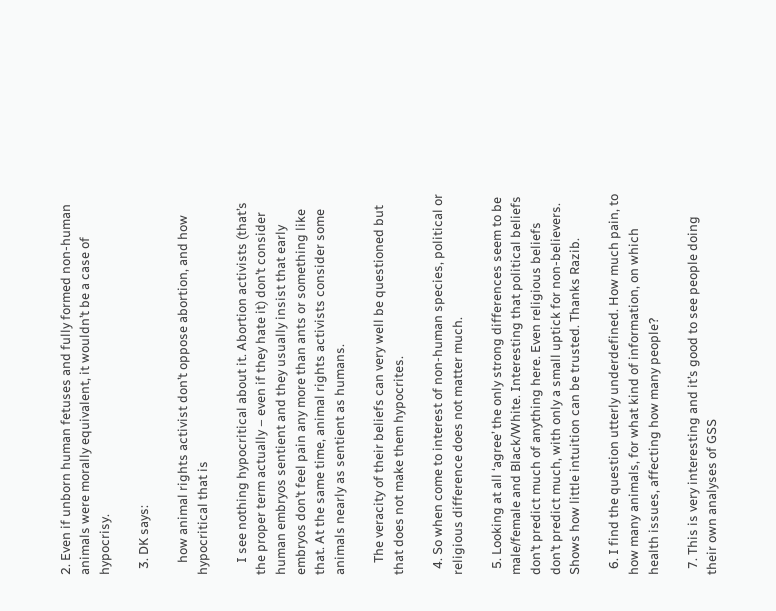2. Even if unborn human fetuses and fully formed non-human animals were morally equivalent, it wouldn’t be a case of hypocrisy.

  3. DK says:

    how animal rights activist don’t oppose abortion, and how hypocritical that is

    I see nothing hypocritical about it. Abortion activists (that’s the proper term actually – even if they hate it) don’t consider human embryos sentient and they usually insist that early embryos don’t feel pain any more than ants or something like that. At the same time, animal rights activists consider some animals nearly as sentient as humans.

    The veracity of their beliefs can very well be questioned but that does not make them hypocrites.

  4. So when come to interest of non-human species, political or religious difference does not matter much.

  5. Looking at all ‘agree’ the only strong differences seem to be male/female and Black/White. Interesting that political beliefs don’t predict much of anything here. Even religious beliefs don’t predict much, with only a small uptick for non-believers. Shows how little intuition can be trusted. Thanks Razib.

  6. I find the question utterly underdefined. How much pain, to how many animals, for what kind of information, on which health issues, affecting how many people?

  7. This is very interesting and it’s good to see people doing their own analyses of GSS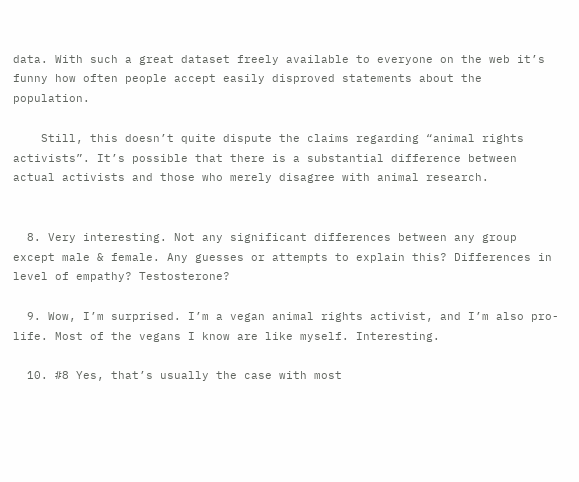data. With such a great dataset freely available to everyone on the web it’s funny how often people accept easily disproved statements about the population.

    Still, this doesn’t quite dispute the claims regarding “animal rights activists”. It’s possible that there is a substantial difference between actual activists and those who merely disagree with animal research.


  8. Very interesting. Not any significant differences between any group except male & female. Any guesses or attempts to explain this? Differences in level of empathy? Testosterone?

  9. Wow, I’m surprised. I’m a vegan animal rights activist, and I’m also pro-life. Most of the vegans I know are like myself. Interesting.

  10. #8 Yes, that’s usually the case with most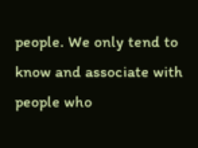people. We only tend to know and associate with people who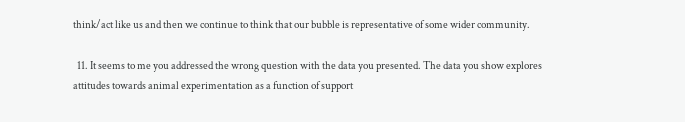think/act like us and then we continue to think that our bubble is representative of some wider community.

  11. It seems to me you addressed the wrong question with the data you presented. The data you show explores attitudes towards animal experimentation as a function of support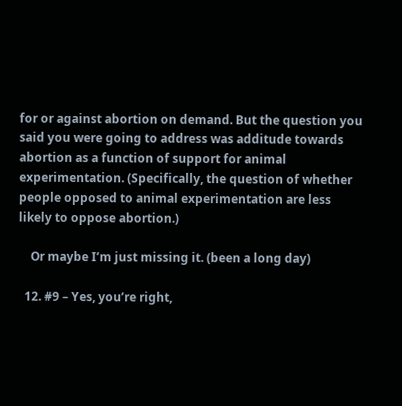for or against abortion on demand. But the question you said you were going to address was additude towards abortion as a function of support for animal experimentation. (Specifically, the question of whether people opposed to animal experimentation are less likely to oppose abortion.)

    Or maybe I’m just missing it. (been a long day)

  12. #9 – Yes, you’re right,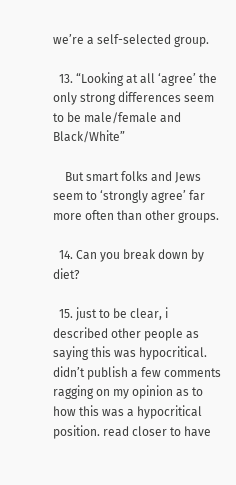we’re a self-selected group.

  13. “Looking at all ‘agree’ the only strong differences seem to be male/female and Black/White”

    But smart folks and Jews seem to ‘strongly agree’ far more often than other groups.

  14. Can you break down by diet?

  15. just to be clear, i described other people as saying this was hypocritical. didn’t publish a few comments ragging on my opinion as to how this was a hypocritical position. read closer to have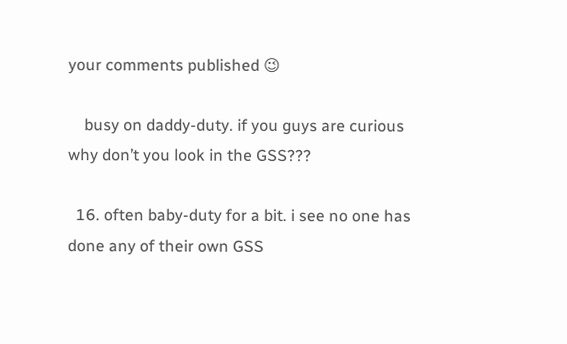your comments published 😉

    busy on daddy-duty. if you guys are curious why don’t you look in the GSS???

  16. often baby-duty for a bit. i see no one has done any of their own GSS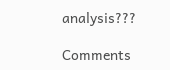analysis???

Comments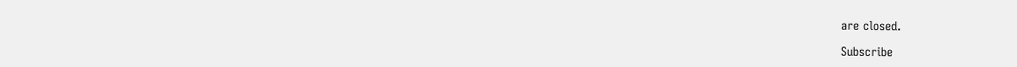are closed.

Subscribe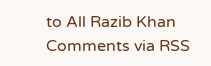to All Razib Khan Comments via RSS